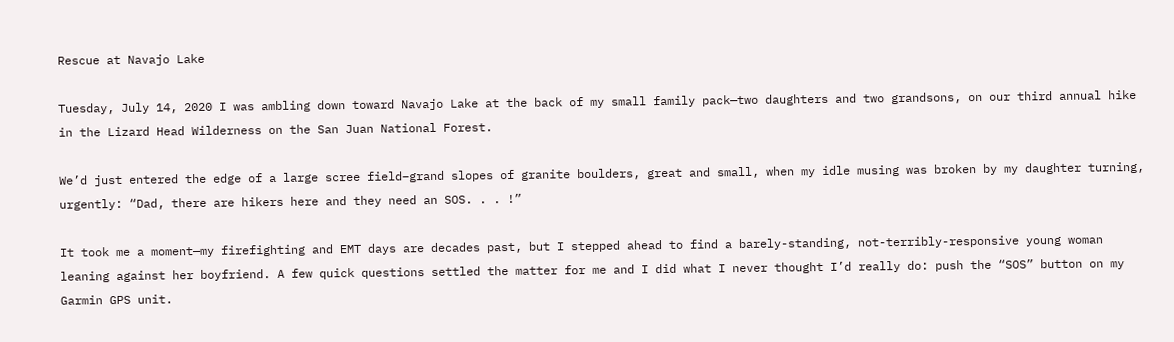Rescue at Navajo Lake

Tuesday, July 14, 2020 I was ambling down toward Navajo Lake at the back of my small family pack—two daughters and two grandsons, on our third annual hike in the Lizard Head Wilderness on the San Juan National Forest.

We’d just entered the edge of a large scree field–grand slopes of granite boulders, great and small, when my idle musing was broken by my daughter turning, urgently: “Dad, there are hikers here and they need an SOS. . . !”

It took me a moment—my firefighting and EMT days are decades past, but I stepped ahead to find a barely-standing, not-terribly-responsive young woman leaning against her boyfriend. A few quick questions settled the matter for me and I did what I never thought I’d really do: push the “SOS” button on my Garmin GPS unit.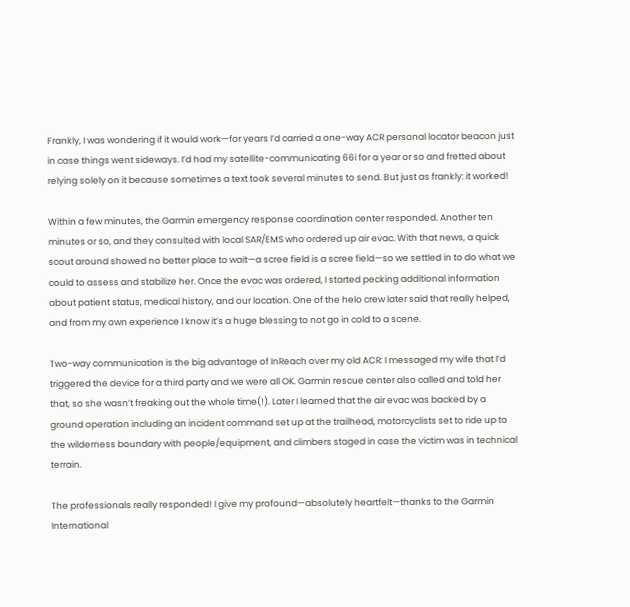Frankly, I was wondering if it would work—for years I’d carried a one-way ACR personal locator beacon just in case things went sideways. I’d had my satellite-communicating 66i for a year or so and fretted about relying solely on it because sometimes a text took several minutes to send. But just as frankly: it worked!

Within a few minutes, the Garmin emergency response coordination center responded. Another ten minutes or so, and they consulted with local SAR/EMS who ordered up air evac. With that news, a quick scout around showed no better place to wait—a scree field is a scree field—so we settled in to do what we could to assess and stabilize her. Once the evac was ordered, I started pecking additional information about patient status, medical history, and our location. One of the helo crew later said that really helped, and from my own experience I know it’s a huge blessing to not go in cold to a scene.

Two-way communication is the big advantage of InReach over my old ACR: I messaged my wife that I’d triggered the device for a third party and we were all OK. Garmin rescue center also called and told her that, so she wasn’t freaking out the whole time(!). Later I learned that the air evac was backed by a ground operation including an incident command set up at the trailhead, motorcyclists set to ride up to the wilderness boundary with people/equipment, and climbers staged in case the victim was in technical terrain.

The professionals really responded! I give my profound—absolutely heartfelt—thanks to the Garmin International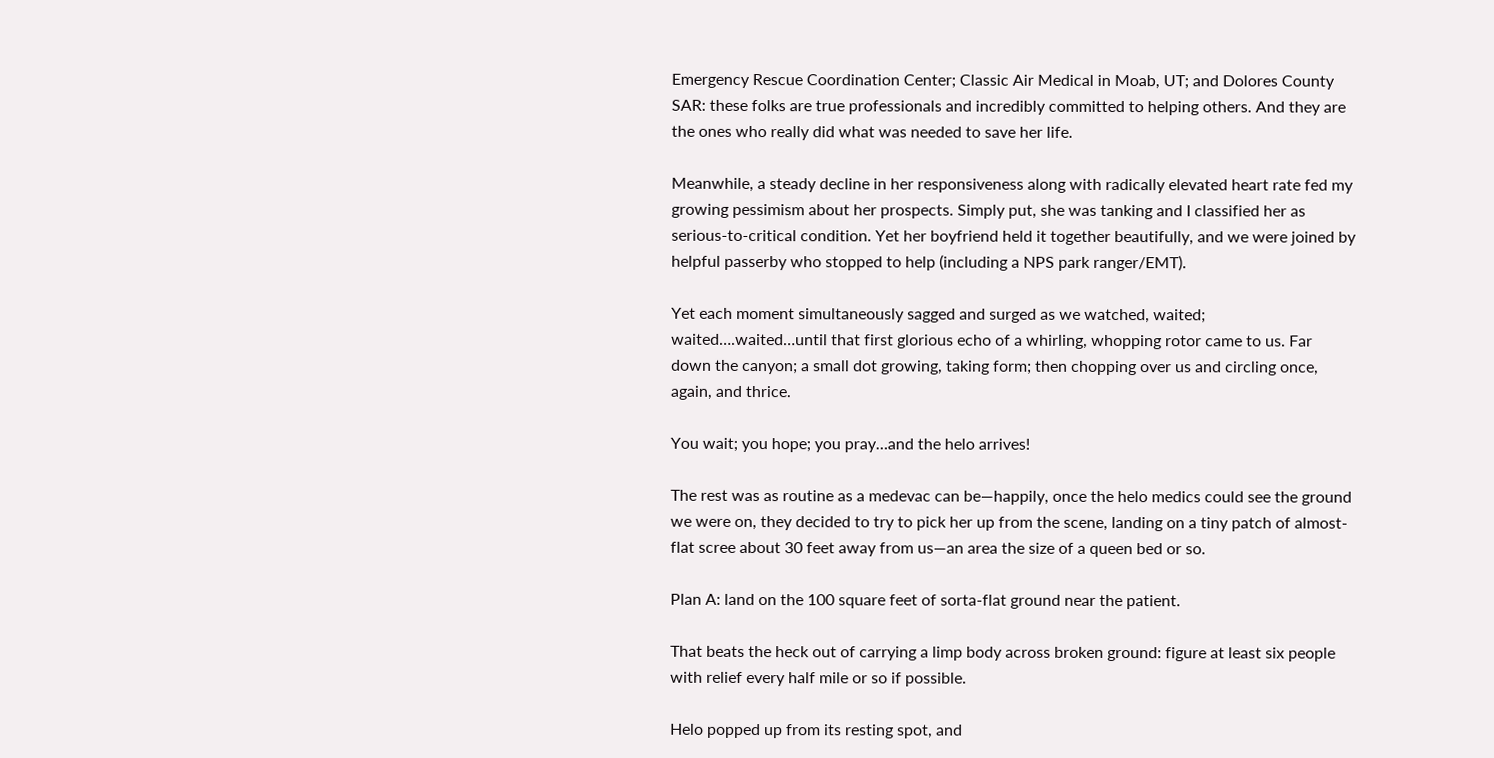Emergency Rescue Coordination Center; Classic Air Medical in Moab, UT; and Dolores County SAR: these folks are true professionals and incredibly committed to helping others. And they are the ones who really did what was needed to save her life.

Meanwhile, a steady decline in her responsiveness along with radically elevated heart rate fed my growing pessimism about her prospects. Simply put, she was tanking and I classified her as serious-to-critical condition. Yet her boyfriend held it together beautifully, and we were joined by helpful passerby who stopped to help (including a NPS park ranger/EMT).

Yet each moment simultaneously sagged and surged as we watched, waited; waited….waited…until that first glorious echo of a whirling, whopping rotor came to us. Far down the canyon; a small dot growing, taking form; then chopping over us and circling once, again, and thrice.

You wait; you hope; you pray…and the helo arrives!

The rest was as routine as a medevac can be—happily, once the helo medics could see the ground we were on, they decided to try to pick her up from the scene, landing on a tiny patch of almost-flat scree about 30 feet away from us—an area the size of a queen bed or so.

Plan A: land on the 100 square feet of sorta-flat ground near the patient.

That beats the heck out of carrying a limp body across broken ground: figure at least six people with relief every half mile or so if possible.

Helo popped up from its resting spot, and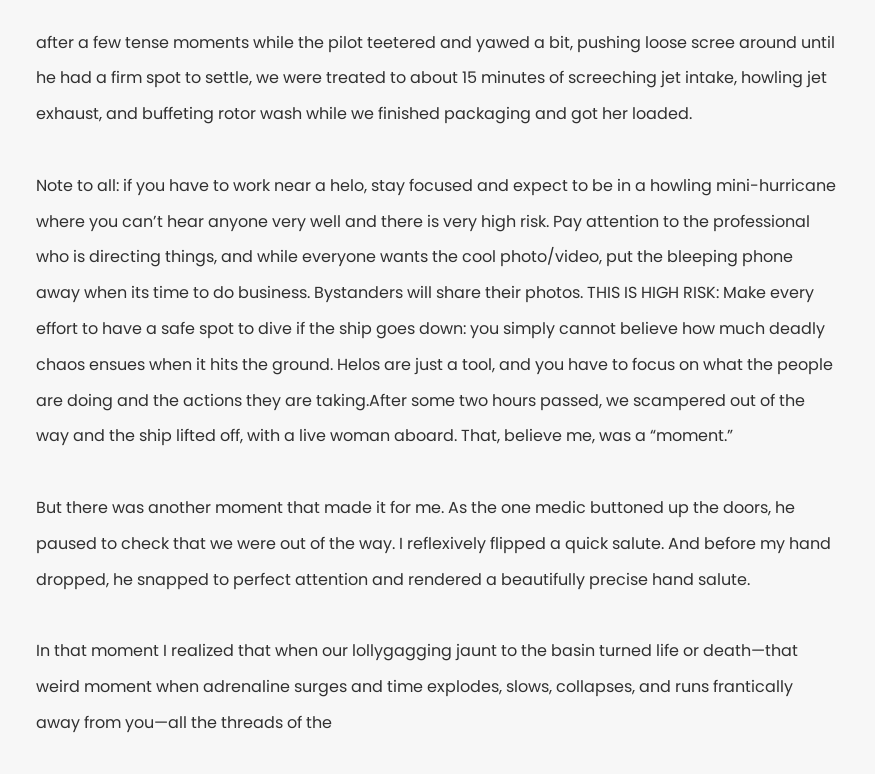after a few tense moments while the pilot teetered and yawed a bit, pushing loose scree around until he had a firm spot to settle, we were treated to about 15 minutes of screeching jet intake, howling jet exhaust, and buffeting rotor wash while we finished packaging and got her loaded.

Note to all: if you have to work near a helo, stay focused and expect to be in a howling mini-hurricane where you can’t hear anyone very well and there is very high risk. Pay attention to the professional who is directing things, and while everyone wants the cool photo/video, put the bleeping phone away when its time to do business. Bystanders will share their photos. THIS IS HIGH RISK: Make every effort to have a safe spot to dive if the ship goes down: you simply cannot believe how much deadly chaos ensues when it hits the ground. Helos are just a tool, and you have to focus on what the people are doing and the actions they are taking.After some two hours passed, we scampered out of the way and the ship lifted off, with a live woman aboard. That, believe me, was a “moment.”

But there was another moment that made it for me. As the one medic buttoned up the doors, he paused to check that we were out of the way. I reflexively flipped a quick salute. And before my hand dropped, he snapped to perfect attention and rendered a beautifully precise hand salute.

In that moment I realized that when our lollygagging jaunt to the basin turned life or death—that weird moment when adrenaline surges and time explodes, slows, collapses, and runs frantically away from you—all the threads of the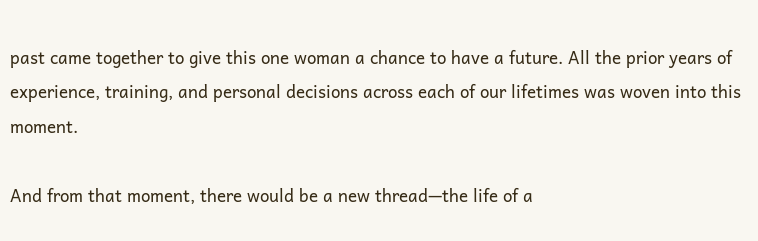past came together to give this one woman a chance to have a future. All the prior years of experience, training, and personal decisions across each of our lifetimes was woven into this moment.

And from that moment, there would be a new thread—the life of a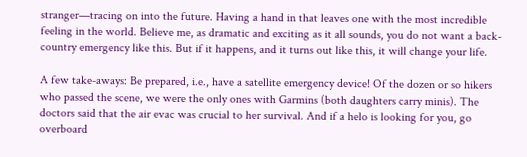stranger—tracing on into the future. Having a hand in that leaves one with the most incredible feeling in the world. Believe me, as dramatic and exciting as it all sounds, you do not want a back-country emergency like this. But if it happens, and it turns out like this, it will change your life.

A few take-aways: Be prepared, i.e., have a satellite emergency device! Of the dozen or so hikers who passed the scene, we were the only ones with Garmins (both daughters carry minis). The doctors said that the air evac was crucial to her survival. And if a helo is looking for you, go overboard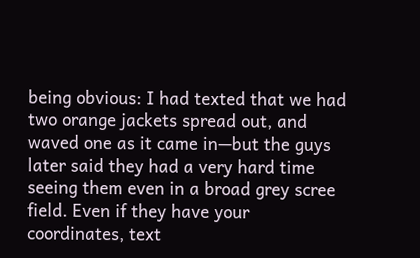being obvious: I had texted that we had two orange jackets spread out, and waved one as it came in—but the guys later said they had a very hard time seeing them even in a broad grey scree field. Even if they have your coordinates, text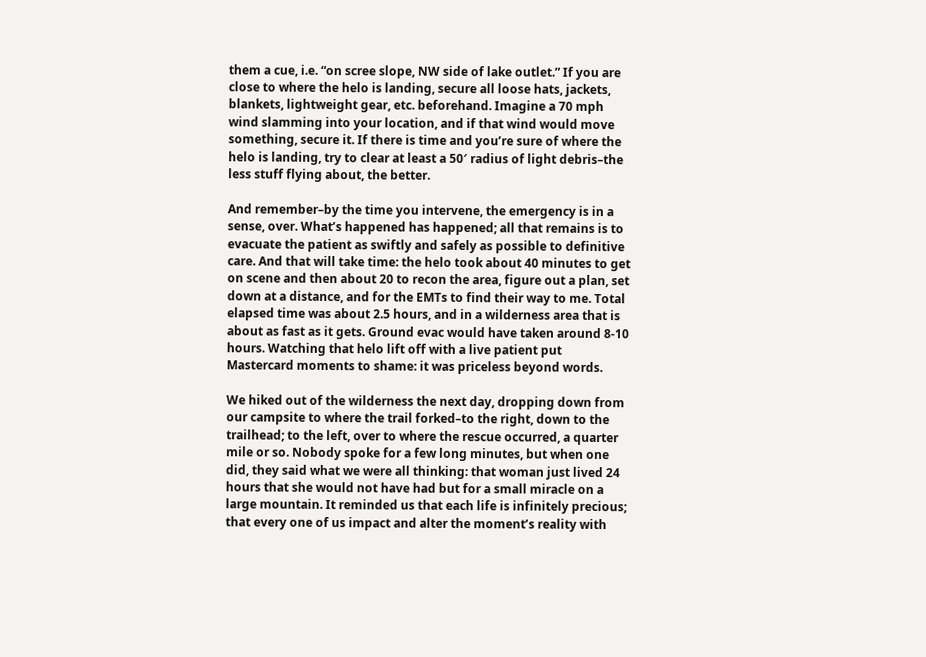them a cue, i.e. “on scree slope, NW side of lake outlet.” If you are close to where the helo is landing, secure all loose hats, jackets, blankets, lightweight gear, etc. beforehand. Imagine a 70 mph wind slamming into your location, and if that wind would move something, secure it. If there is time and you’re sure of where the helo is landing, try to clear at least a 50′ radius of light debris–the less stuff flying about, the better.

And remember–by the time you intervene, the emergency is in a sense, over. What’s happened has happened; all that remains is to evacuate the patient as swiftly and safely as possible to definitive care. And that will take time: the helo took about 40 minutes to get on scene and then about 20 to recon the area, figure out a plan, set down at a distance, and for the EMTs to find their way to me. Total elapsed time was about 2.5 hours, and in a wilderness area that is about as fast as it gets. Ground evac would have taken around 8-10 hours. Watching that helo lift off with a live patient put Mastercard moments to shame: it was priceless beyond words.

We hiked out of the wilderness the next day, dropping down from our campsite to where the trail forked–to the right, down to the trailhead; to the left, over to where the rescue occurred, a quarter mile or so. Nobody spoke for a few long minutes, but when one did, they said what we were all thinking: that woman just lived 24 hours that she would not have had but for a small miracle on a large mountain. It reminded us that each life is infinitely precious; that every one of us impact and alter the moment’s reality with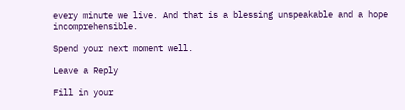every minute we live. And that is a blessing unspeakable and a hope incomprehensible.

Spend your next moment well.

Leave a Reply

Fill in your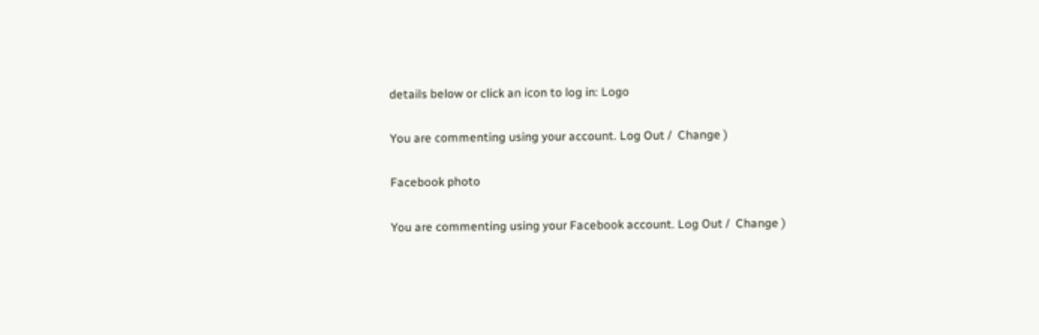details below or click an icon to log in: Logo

You are commenting using your account. Log Out /  Change )

Facebook photo

You are commenting using your Facebook account. Log Out /  Change )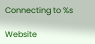Connecting to %s

Website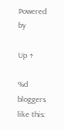Powered by

Up ↑

%d bloggers like this: